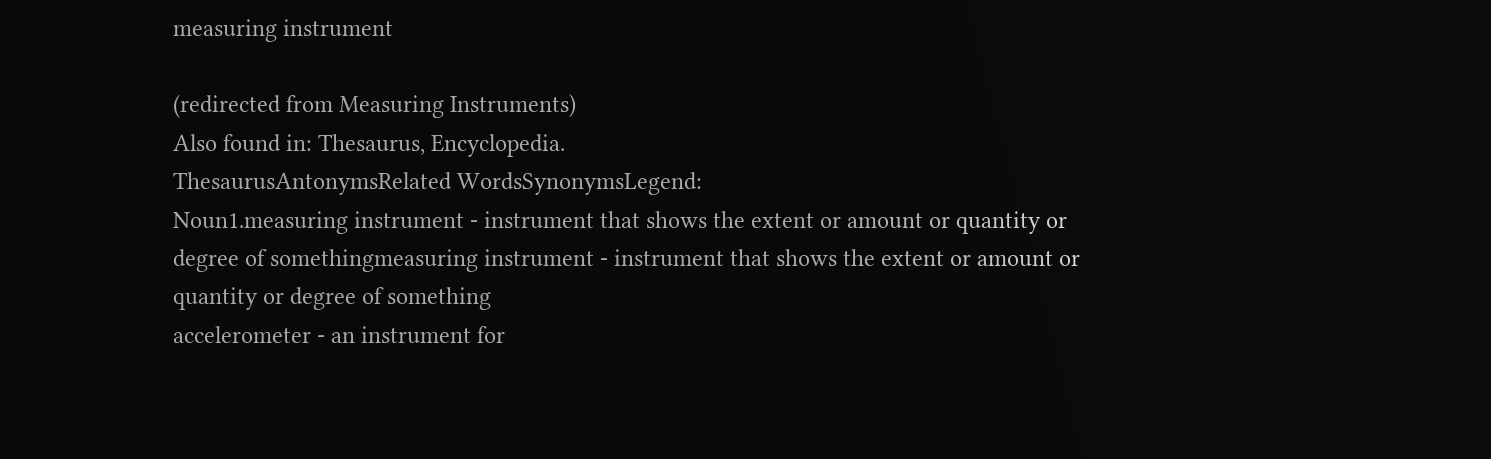measuring instrument

(redirected from Measuring Instruments)
Also found in: Thesaurus, Encyclopedia.
ThesaurusAntonymsRelated WordsSynonymsLegend:
Noun1.measuring instrument - instrument that shows the extent or amount or quantity or degree of somethingmeasuring instrument - instrument that shows the extent or amount or quantity or degree of something
accelerometer - an instrument for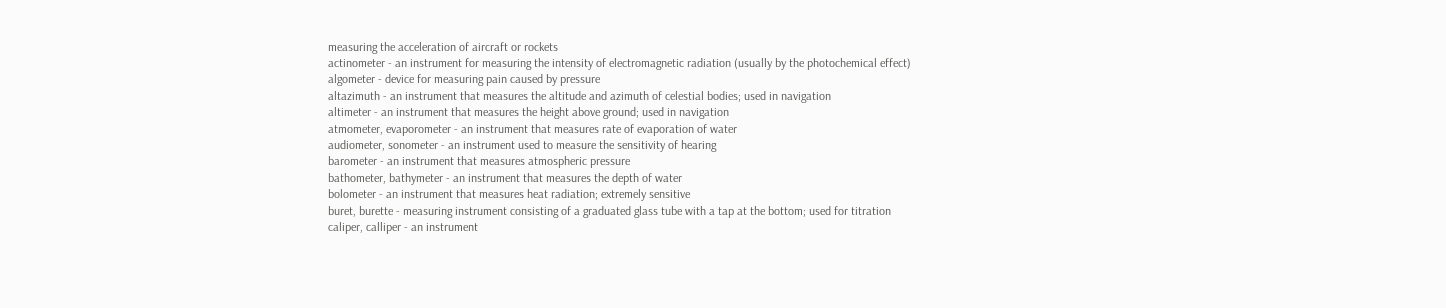measuring the acceleration of aircraft or rockets
actinometer - an instrument for measuring the intensity of electromagnetic radiation (usually by the photochemical effect)
algometer - device for measuring pain caused by pressure
altazimuth - an instrument that measures the altitude and azimuth of celestial bodies; used in navigation
altimeter - an instrument that measures the height above ground; used in navigation
atmometer, evaporometer - an instrument that measures rate of evaporation of water
audiometer, sonometer - an instrument used to measure the sensitivity of hearing
barometer - an instrument that measures atmospheric pressure
bathometer, bathymeter - an instrument that measures the depth of water
bolometer - an instrument that measures heat radiation; extremely sensitive
buret, burette - measuring instrument consisting of a graduated glass tube with a tap at the bottom; used for titration
caliper, calliper - an instrument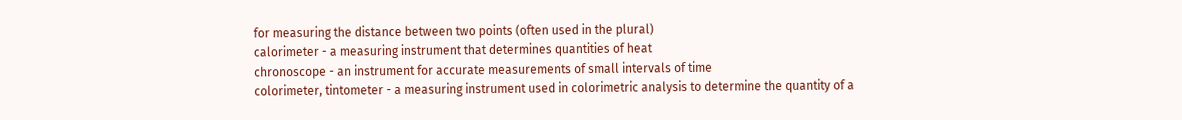for measuring the distance between two points (often used in the plural)
calorimeter - a measuring instrument that determines quantities of heat
chronoscope - an instrument for accurate measurements of small intervals of time
colorimeter, tintometer - a measuring instrument used in colorimetric analysis to determine the quantity of a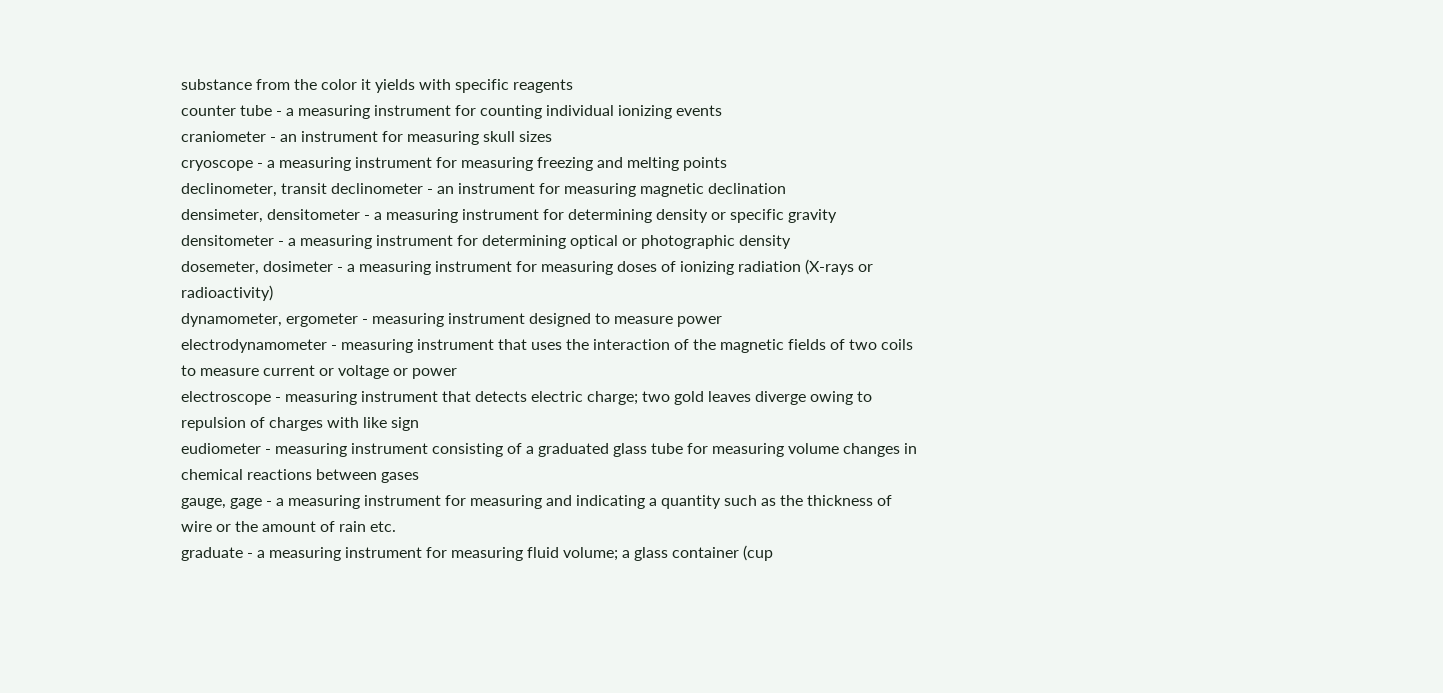substance from the color it yields with specific reagents
counter tube - a measuring instrument for counting individual ionizing events
craniometer - an instrument for measuring skull sizes
cryoscope - a measuring instrument for measuring freezing and melting points
declinometer, transit declinometer - an instrument for measuring magnetic declination
densimeter, densitometer - a measuring instrument for determining density or specific gravity
densitometer - a measuring instrument for determining optical or photographic density
dosemeter, dosimeter - a measuring instrument for measuring doses of ionizing radiation (X-rays or radioactivity)
dynamometer, ergometer - measuring instrument designed to measure power
electrodynamometer - measuring instrument that uses the interaction of the magnetic fields of two coils to measure current or voltage or power
electroscope - measuring instrument that detects electric charge; two gold leaves diverge owing to repulsion of charges with like sign
eudiometer - measuring instrument consisting of a graduated glass tube for measuring volume changes in chemical reactions between gases
gauge, gage - a measuring instrument for measuring and indicating a quantity such as the thickness of wire or the amount of rain etc.
graduate - a measuring instrument for measuring fluid volume; a glass container (cup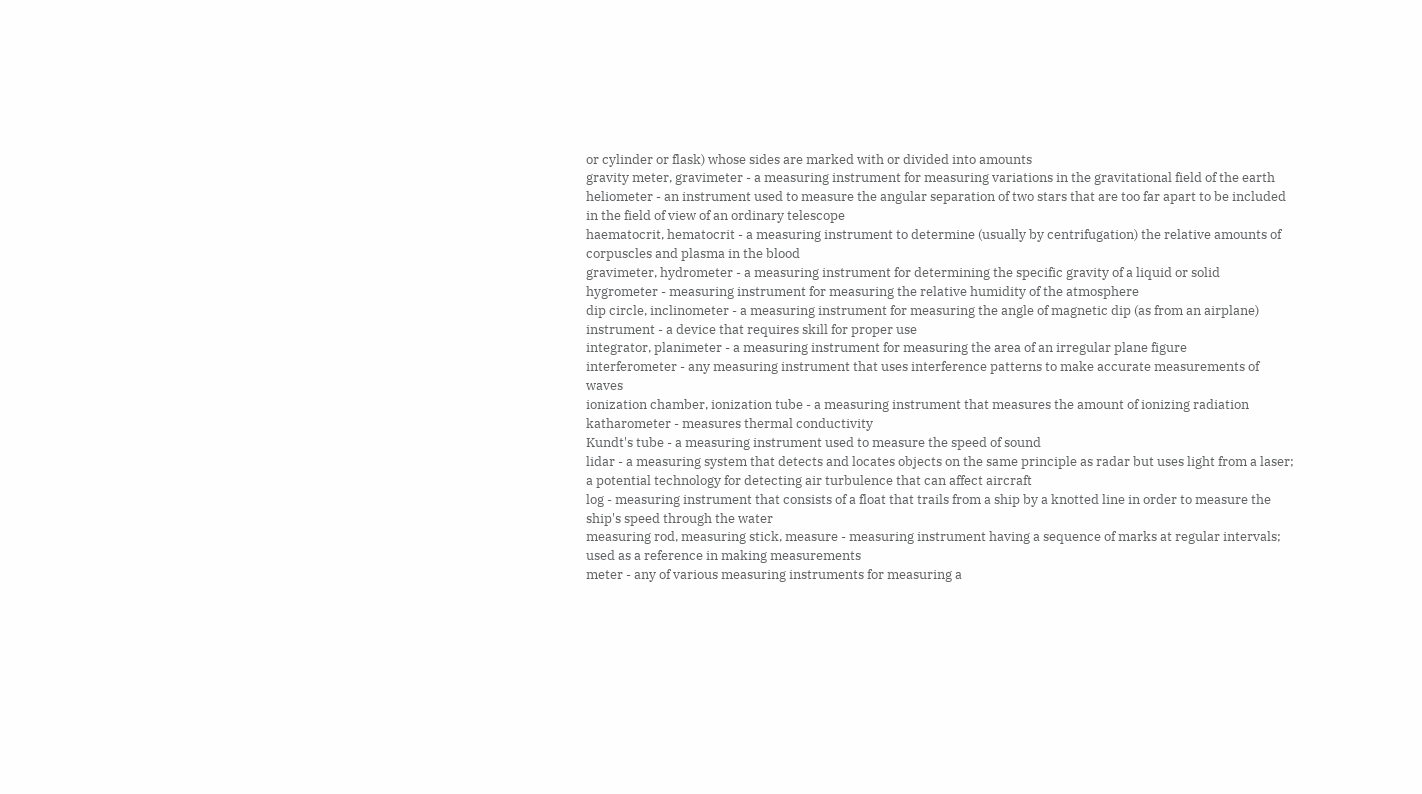or cylinder or flask) whose sides are marked with or divided into amounts
gravity meter, gravimeter - a measuring instrument for measuring variations in the gravitational field of the earth
heliometer - an instrument used to measure the angular separation of two stars that are too far apart to be included in the field of view of an ordinary telescope
haematocrit, hematocrit - a measuring instrument to determine (usually by centrifugation) the relative amounts of corpuscles and plasma in the blood
gravimeter, hydrometer - a measuring instrument for determining the specific gravity of a liquid or solid
hygrometer - measuring instrument for measuring the relative humidity of the atmosphere
dip circle, inclinometer - a measuring instrument for measuring the angle of magnetic dip (as from an airplane)
instrument - a device that requires skill for proper use
integrator, planimeter - a measuring instrument for measuring the area of an irregular plane figure
interferometer - any measuring instrument that uses interference patterns to make accurate measurements of waves
ionization chamber, ionization tube - a measuring instrument that measures the amount of ionizing radiation
katharometer - measures thermal conductivity
Kundt's tube - a measuring instrument used to measure the speed of sound
lidar - a measuring system that detects and locates objects on the same principle as radar but uses light from a laser; a potential technology for detecting air turbulence that can affect aircraft
log - measuring instrument that consists of a float that trails from a ship by a knotted line in order to measure the ship's speed through the water
measuring rod, measuring stick, measure - measuring instrument having a sequence of marks at regular intervals; used as a reference in making measurements
meter - any of various measuring instruments for measuring a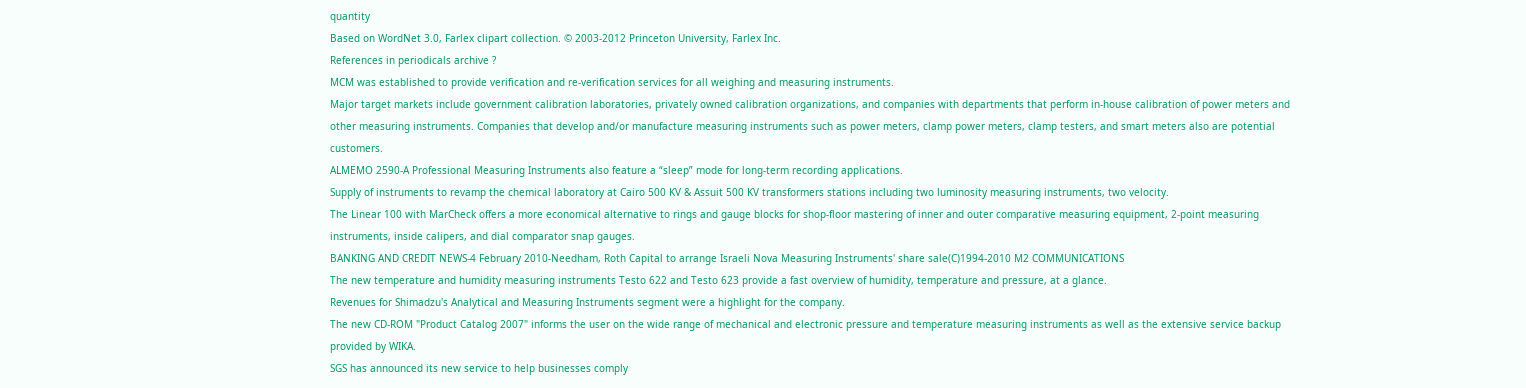quantity
Based on WordNet 3.0, Farlex clipart collection. © 2003-2012 Princeton University, Farlex Inc.
References in periodicals archive ?
MCM was established to provide verification and re-verification services for all weighing and measuring instruments.
Major target markets include government calibration laboratories, privately owned calibration organizations, and companies with departments that perform in-house calibration of power meters and other measuring instruments. Companies that develop and/or manufacture measuring instruments such as power meters, clamp power meters, clamp testers, and smart meters also are potential customers.
ALMEMO 2590-A Professional Measuring Instruments also feature a “sleep” mode for long-term recording applications.
Supply of instruments to revamp the chemical laboratory at Cairo 500 KV & Assuit 500 KV transformers stations including two luminosity measuring instruments, two velocity.
The Linear 100 with MarCheck offers a more economical alternative to rings and gauge blocks for shop-floor mastering of inner and outer comparative measuring equipment, 2-point measuring instruments, inside calipers, and dial comparator snap gauges.
BANKING AND CREDIT NEWS-4 February 2010-Needham, Roth Capital to arrange Israeli Nova Measuring Instruments' share sale(C)1994-2010 M2 COMMUNICATIONS
The new temperature and humidity measuring instruments Testo 622 and Testo 623 provide a fast overview of humidity, temperature and pressure, at a glance.
Revenues for Shimadzu's Analytical and Measuring Instruments segment were a highlight for the company.
The new CD-ROM "Product Catalog 2007" informs the user on the wide range of mechanical and electronic pressure and temperature measuring instruments as well as the extensive service backup provided by WIKA.
SGS has announced its new service to help businesses comply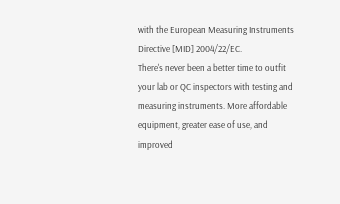with the European Measuring Instruments Directive [MID] 2004/22/EC.
There's never been a better time to outfit your lab or QC inspectors with testing and measuring instruments. More affordable equipment, greater ease of use, and improved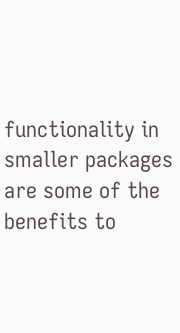functionality in smaller packages are some of the benefits to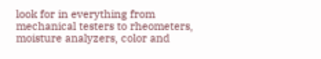look for in everything from mechanical testers to rheometers, moisture analyzers, color and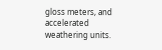gloss meters, and accelerated weathering units.